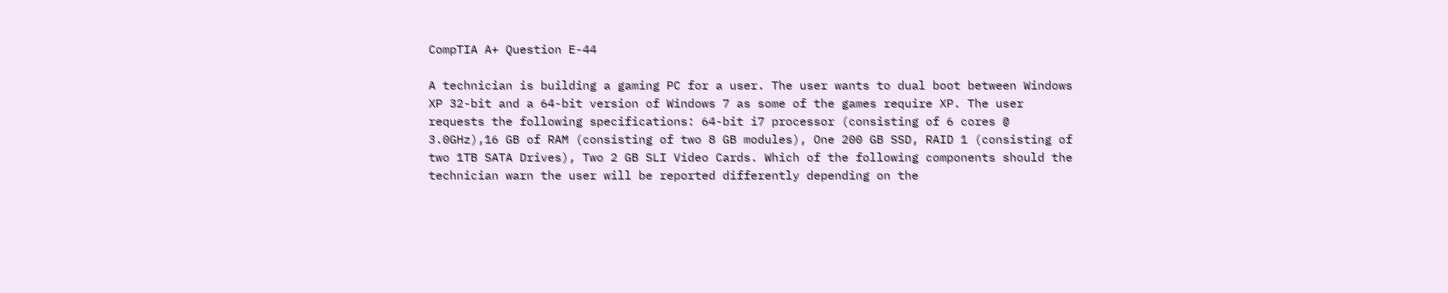CompTIA A+ Question E-44

A technician is building a gaming PC for a user. The user wants to dual boot between Windows XP 32-bit and a 64-bit version of Windows 7 as some of the games require XP. The user requests the following specifications: 64-bit i7 processor (consisting of 6 cores @ 3.0GHz),16 GB of RAM (consisting of two 8 GB modules), One 200 GB SSD, RAID 1 (consisting of two 1TB SATA Drives), Two 2 GB SLI Video Cards. Which of the following components should the technician warn the user will be reported differently depending on the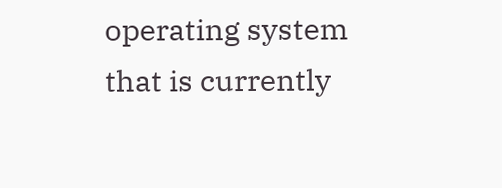operating system that is currently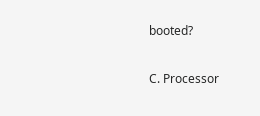booted?

C. Processor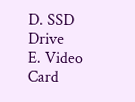D. SSD Drive
E. Video Card